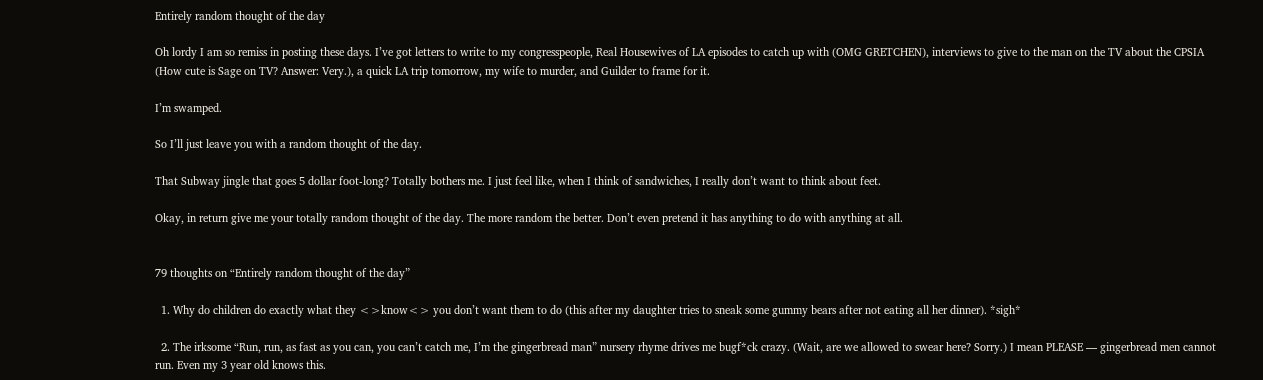Entirely random thought of the day

Oh lordy I am so remiss in posting these days. I’ve got letters to write to my congresspeople, Real Housewives of LA episodes to catch up with (OMG GRETCHEN), interviews to give to the man on the TV about the CPSIA (How cute is Sage on TV? Answer: Very.), a quick LA trip tomorrow, my wife to murder, and Guilder to frame for it.

I’m swamped.

So I’ll just leave you with a random thought of the day.

That Subway jingle that goes 5 dollar foot-long? Totally bothers me. I just feel like, when I think of sandwiches, I really don’t want to think about feet.

Okay, in return give me your totally random thought of the day. The more random the better. Don’t even pretend it has anything to do with anything at all.


79 thoughts on “Entirely random thought of the day”

  1. Why do children do exactly what they <>know<> you don’t want them to do (this after my daughter tries to sneak some gummy bears after not eating all her dinner). *sigh*

  2. The irksome “Run, run, as fast as you can, you can’t catch me, I’m the gingerbread man” nursery rhyme drives me bugf*ck crazy. (Wait, are we allowed to swear here? Sorry.) I mean PLEASE — gingerbread men cannot run. Even my 3 year old knows this.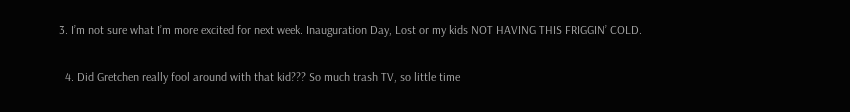3. I’m not sure what I’m more excited for next week. Inauguration Day, Lost or my kids NOT HAVING THIS FRIGGIN’ COLD.

  4. Did Gretchen really fool around with that kid??? So much trash TV, so little time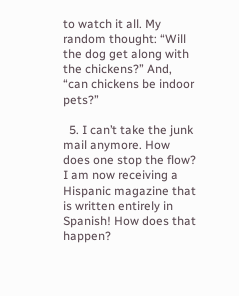to watch it all. My random thought: “Will the dog get along with the chickens?” And, “can chickens be indoor pets?”

  5. I can’t take the junk mail anymore. How does one stop the flow? I am now receiving a Hispanic magazine that is written entirely in Spanish! How does that happen?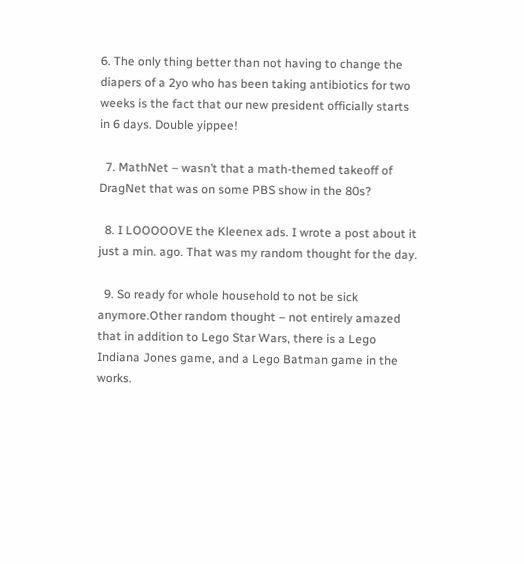6. The only thing better than not having to change the diapers of a 2yo who has been taking antibiotics for two weeks is the fact that our new president officially starts in 6 days. Double yippee!

  7. MathNet – wasn’t that a math-themed takeoff of DragNet that was on some PBS show in the 80s?

  8. I LOOOOOVE the Kleenex ads. I wrote a post about it just a min. ago. That was my random thought for the day.

  9. So ready for whole household to not be sick anymore.Other random thought – not entirely amazed that in addition to Lego Star Wars, there is a Lego Indiana Jones game, and a Lego Batman game in the works.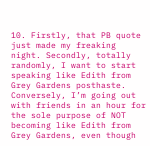10. Firstly, that PB quote just made my freaking night. Secondly, totally randomly, I want to start speaking like Edith from Grey Gardens posthaste. Conversely, I’m going out with friends in an hour for the sole purpose of NOT becoming like Edith from Grey Gardens, even though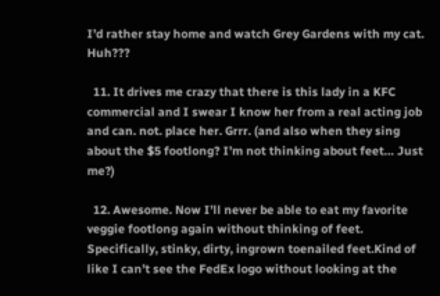I’d rather stay home and watch Grey Gardens with my cat. Huh???

  11. It drives me crazy that there is this lady in a KFC commercial and I swear I know her from a real acting job and can. not. place her. Grrr. (and also when they sing about the $5 footlong? I’m not thinking about feet… Just me?)

  12. Awesome. Now I’ll never be able to eat my favorite veggie footlong again without thinking of feet. Specifically, stinky, dirty, ingrown toenailed feet.Kind of like I can’t see the FedEx logo without looking at the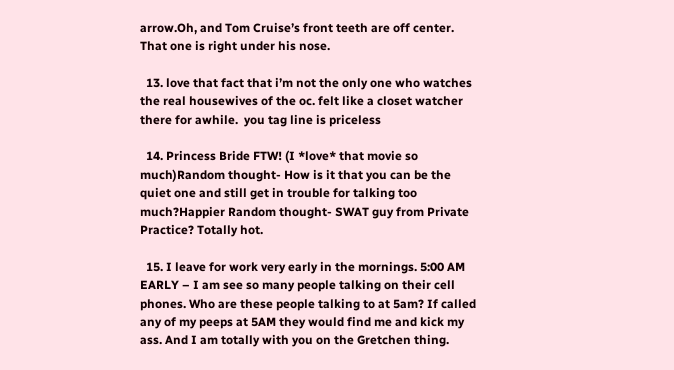arrow.Oh, and Tom Cruise’s front teeth are off center. That one is right under his nose.

  13. love that fact that i’m not the only one who watches the real housewives of the oc. felt like a closet watcher there for awhile.  you tag line is priceless

  14. Princess Bride FTW! (I *love* that movie so much)Random thought- How is it that you can be the quiet one and still get in trouble for talking too much?Happier Random thought- SWAT guy from Private Practice? Totally hot.

  15. I leave for work very early in the mornings. 5:00 AM EARLY – I am see so many people talking on their cell phones. Who are these people talking to at 5am? If called any of my peeps at 5AM they would find me and kick my ass. And I am totally with you on the Gretchen thing.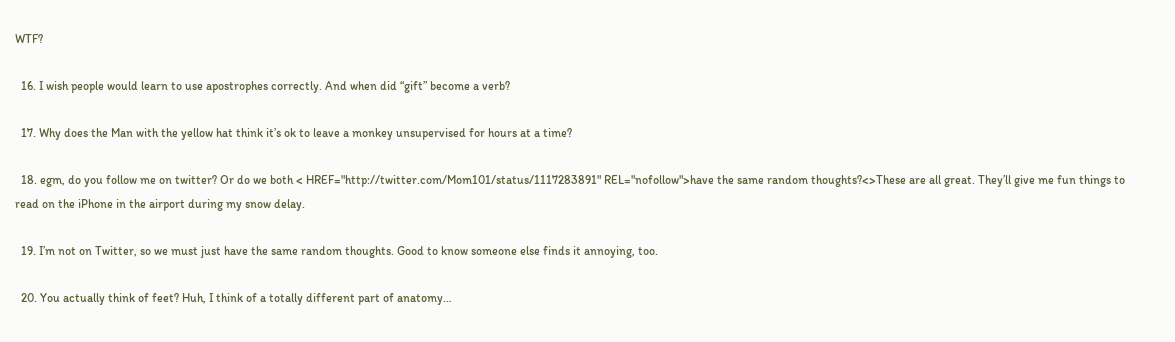WTF?

  16. I wish people would learn to use apostrophes correctly. And when did “gift” become a verb?

  17. Why does the Man with the yellow hat think it’s ok to leave a monkey unsupervised for hours at a time?

  18. egm, do you follow me on twitter? Or do we both < HREF="http://twitter.com/Mom101/status/1117283891" REL="nofollow">have the same random thoughts?<>These are all great. They’ll give me fun things to read on the iPhone in the airport during my snow delay.

  19. I’m not on Twitter, so we must just have the same random thoughts. Good to know someone else finds it annoying, too.

  20. You actually think of feet? Huh, I think of a totally different part of anatomy…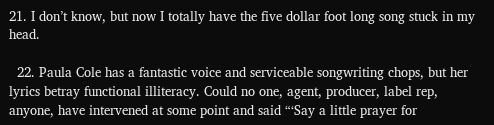21. I don’t know, but now I totally have the five dollar foot long song stuck in my head.

  22. Paula Cole has a fantastic voice and serviceable songwriting chops, but her lyrics betray functional illiteracy. Could no one, agent, producer, label rep, anyone, have intervened at some point and said “‘Say a little prayer for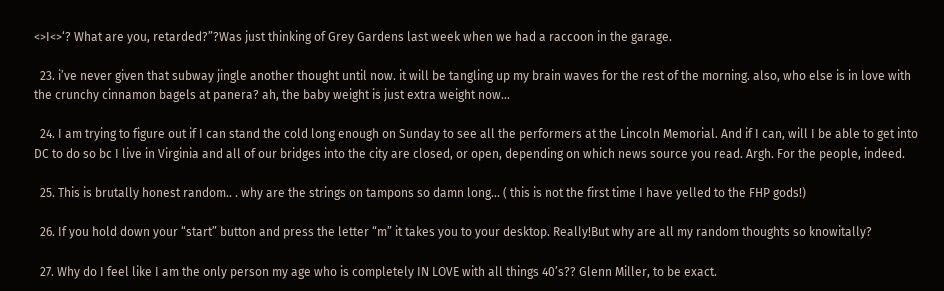<>I<>‘? What are you, retarded?”?Was just thinking of Grey Gardens last week when we had a raccoon in the garage.

  23. i’ve never given that subway jingle another thought until now. it will be tangling up my brain waves for the rest of the morning. also, who else is in love with the crunchy cinnamon bagels at panera? ah, the baby weight is just extra weight now…

  24. I am trying to figure out if I can stand the cold long enough on Sunday to see all the performers at the Lincoln Memorial. And if I can, will I be able to get into DC to do so bc I live in Virginia and all of our bridges into the city are closed, or open, depending on which news source you read. Argh. For the people, indeed.

  25. This is brutally honest random.. . why are the strings on tampons so damn long… ( this is not the first time I have yelled to the FHP gods!)

  26. If you hold down your “start” button and press the letter “m” it takes you to your desktop. Really!But why are all my random thoughts so knowitally?

  27. Why do I feel like I am the only person my age who is completely IN LOVE with all things 40’s?? Glenn Miller, to be exact.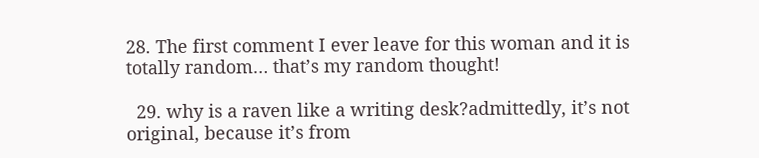28. The first comment I ever leave for this woman and it is totally random… that’s my random thought!

  29. why is a raven like a writing desk?admittedly, it’s not original, because it’s from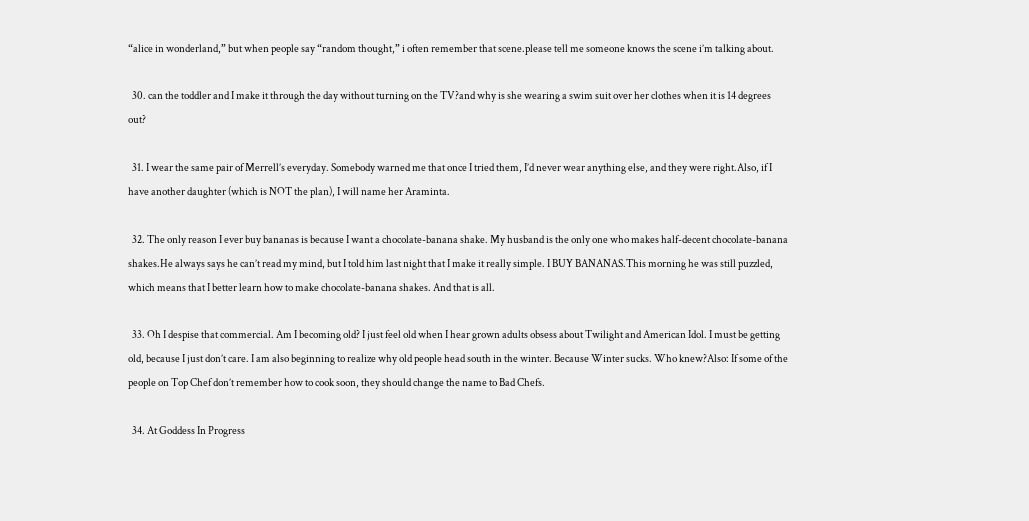“alice in wonderland,” but when people say “random thought,” i often remember that scene.please tell me someone knows the scene i’m talking about.

  30. can the toddler and I make it through the day without turning on the TV?and why is she wearing a swim suit over her clothes when it is 14 degrees out?

  31. I wear the same pair of Merrell’s everyday. Somebody warned me that once I tried them, I’d never wear anything else, and they were right.Also, if I have another daughter (which is NOT the plan), I will name her Araminta.

  32. The only reason I ever buy bananas is because I want a chocolate-banana shake. My husband is the only one who makes half-decent chocolate-banana shakes.He always says he can’t read my mind, but I told him last night that I make it really simple. I BUY BANANAS.This morning he was still puzzled, which means that I better learn how to make chocolate-banana shakes. And that is all.

  33. Oh I despise that commercial. Am I becoming old? I just feel old when I hear grown adults obsess about Twilight and American Idol. I must be getting old, because I just don’t care. I am also beginning to realize why old people head south in the winter. Because Winter sucks. Who knew?Also: If some of the people on Top Chef don’t remember how to cook soon, they should change the name to Bad Chefs.

  34. At Goddess In Progress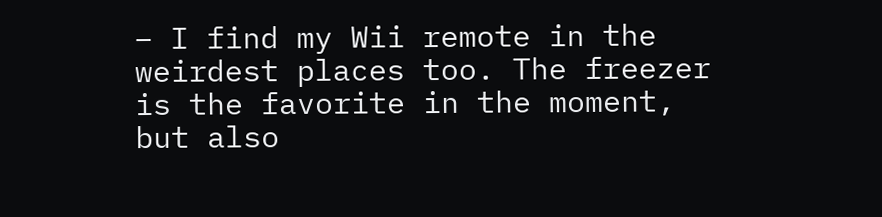– I find my Wii remote in the weirdest places too. The freezer is the favorite in the moment, but also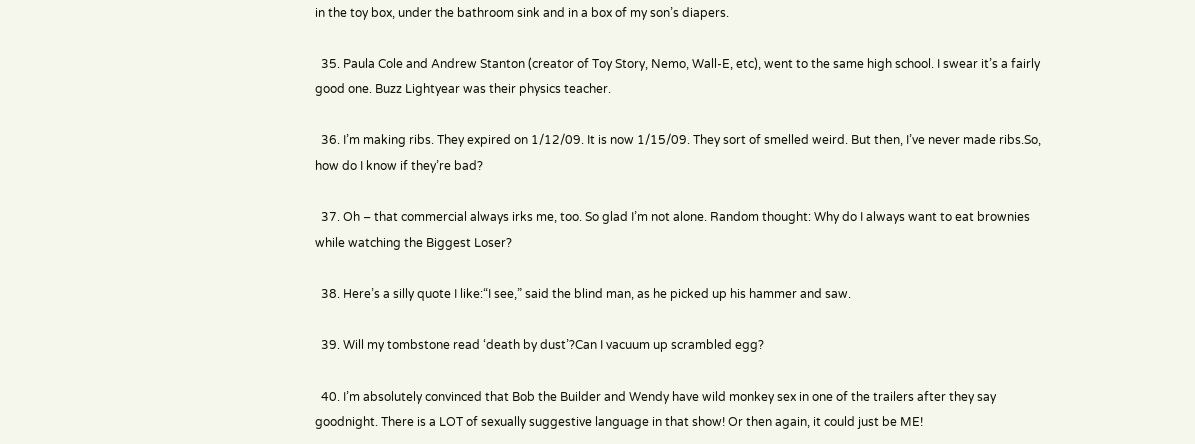in the toy box, under the bathroom sink and in a box of my son’s diapers.

  35. Paula Cole and Andrew Stanton (creator of Toy Story, Nemo, Wall-E, etc), went to the same high school. I swear it’s a fairly good one. Buzz Lightyear was their physics teacher.

  36. I’m making ribs. They expired on 1/12/09. It is now 1/15/09. They sort of smelled weird. But then, I’ve never made ribs.So, how do I know if they’re bad?

  37. Oh – that commercial always irks me, too. So glad I’m not alone. Random thought: Why do I always want to eat brownies while watching the Biggest Loser?

  38. Here’s a silly quote I like:“I see,” said the blind man, as he picked up his hammer and saw.

  39. Will my tombstone read ‘death by dust’?Can I vacuum up scrambled egg?

  40. I’m absolutely convinced that Bob the Builder and Wendy have wild monkey sex in one of the trailers after they say goodnight. There is a LOT of sexually suggestive language in that show! Or then again, it could just be ME!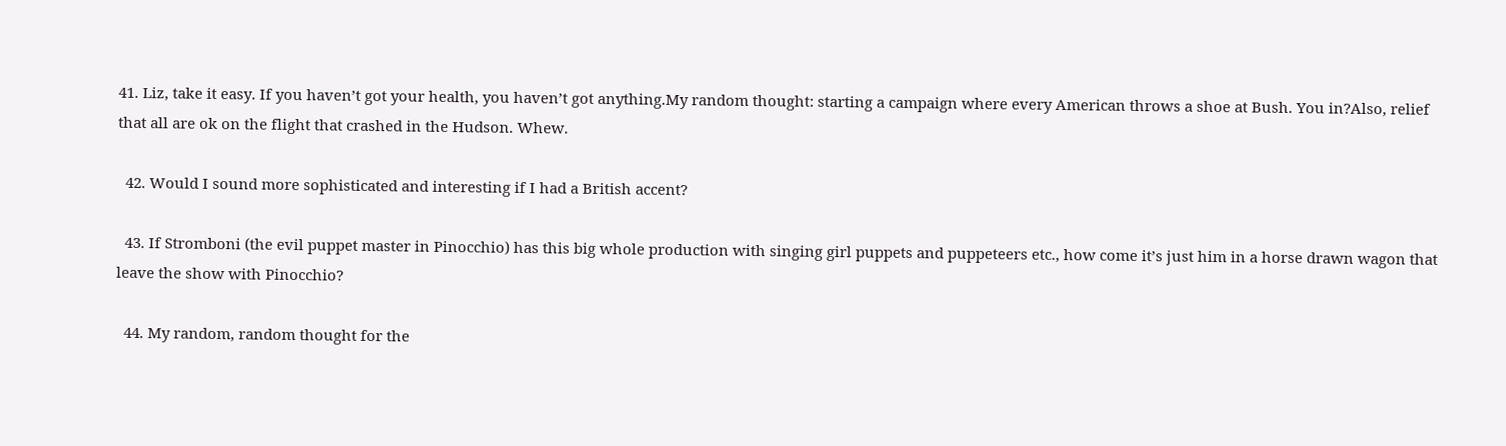41. Liz, take it easy. If you haven’t got your health, you haven’t got anything.My random thought: starting a campaign where every American throws a shoe at Bush. You in?Also, relief that all are ok on the flight that crashed in the Hudson. Whew.

  42. Would I sound more sophisticated and interesting if I had a British accent?

  43. If Stromboni (the evil puppet master in Pinocchio) has this big whole production with singing girl puppets and puppeteers etc., how come it’s just him in a horse drawn wagon that leave the show with Pinocchio?

  44. My random, random thought for the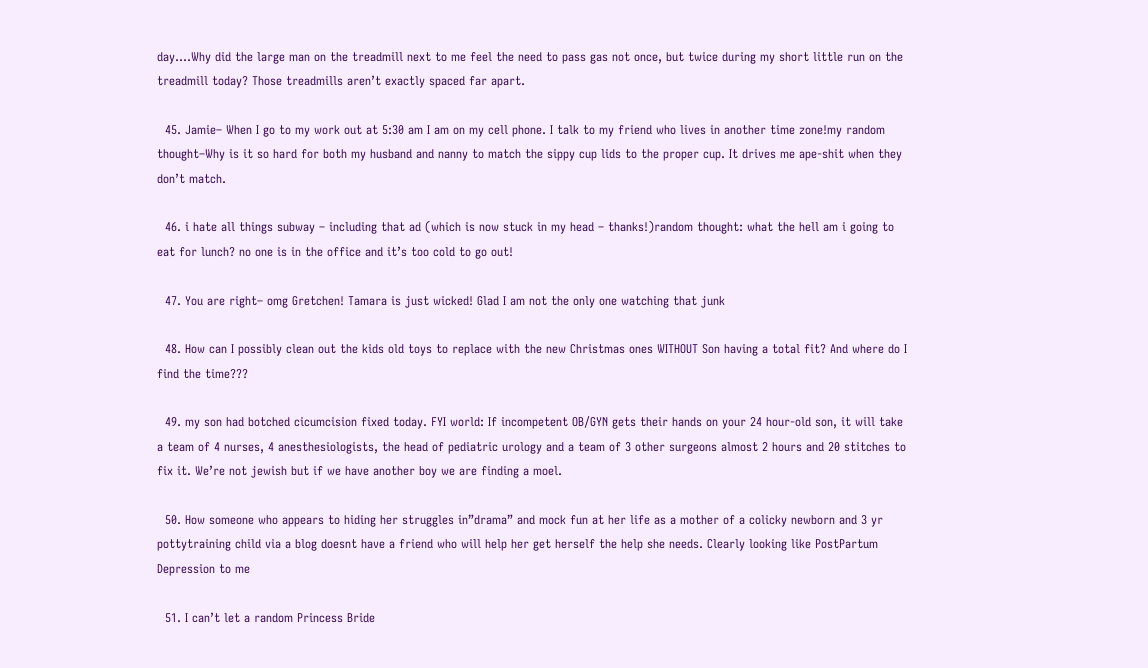day….Why did the large man on the treadmill next to me feel the need to pass gas not once, but twice during my short little run on the treadmill today? Those treadmills aren’t exactly spaced far apart.

  45. Jamie– When I go to my work out at 5:30 am I am on my cell phone. I talk to my friend who lives in another time zone!my random thought–Why is it so hard for both my husband and nanny to match the sippy cup lids to the proper cup. It drives me ape-shit when they don’t match.

  46. i hate all things subway – including that ad (which is now stuck in my head – thanks!)random thought: what the hell am i going to eat for lunch? no one is in the office and it’s too cold to go out!

  47. You are right– omg Gretchen! Tamara is just wicked! Glad I am not the only one watching that junk

  48. How can I possibly clean out the kids old toys to replace with the new Christmas ones WITHOUT Son having a total fit? And where do I find the time???

  49. my son had botched cicumcision fixed today. FYI world: If incompetent OB/GYN gets their hands on your 24 hour-old son, it will take a team of 4 nurses, 4 anesthesiologists, the head of pediatric urology and a team of 3 other surgeons almost 2 hours and 20 stitches to fix it. We’re not jewish but if we have another boy we are finding a moel.

  50. How someone who appears to hiding her struggles in”drama” and mock fun at her life as a mother of a colicky newborn and 3 yr pottytraining child via a blog doesnt have a friend who will help her get herself the help she needs. Clearly looking like PostPartum Depression to me

  51. I can’t let a random Princess Bride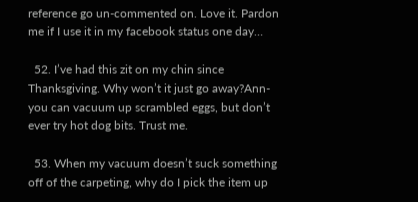reference go un-commented on. Love it. Pardon me if I use it in my facebook status one day…

  52. I’ve had this zit on my chin since Thanksgiving. Why won’t it just go away?Ann- you can vacuum up scrambled eggs, but don’t ever try hot dog bits. Trust me.

  53. When my vacuum doesn’t suck something off of the carpeting, why do I pick the item up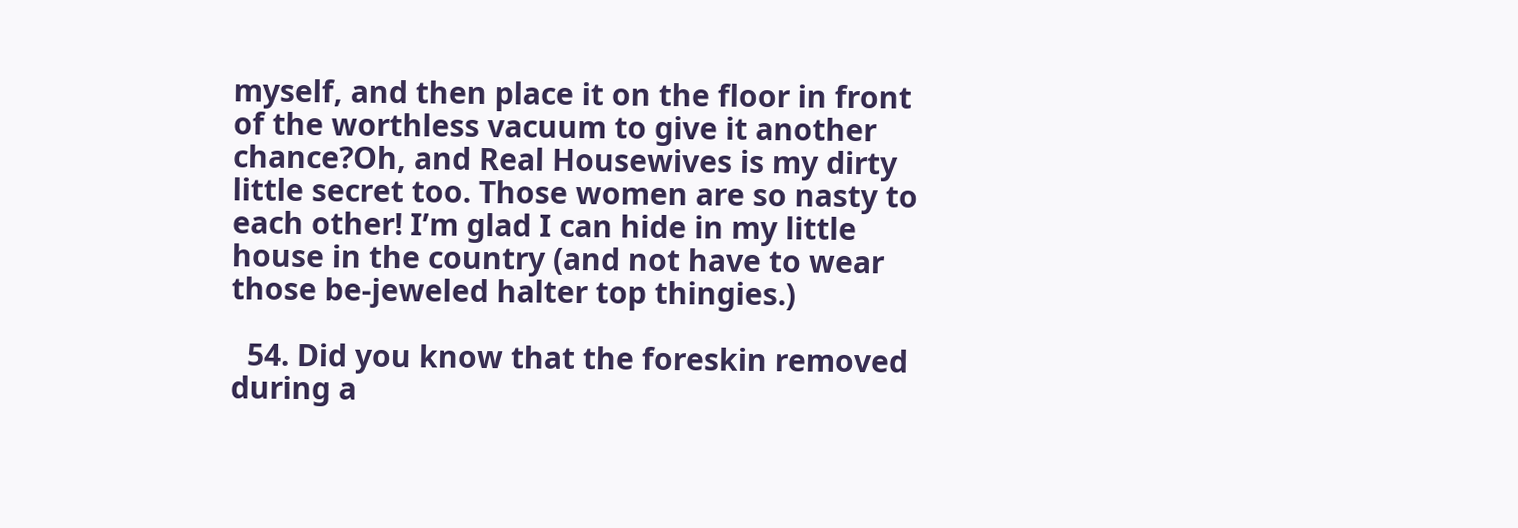myself, and then place it on the floor in front of the worthless vacuum to give it another chance?Oh, and Real Housewives is my dirty little secret too. Those women are so nasty to each other! I’m glad I can hide in my little house in the country (and not have to wear those be-jeweled halter top thingies.)

  54. Did you know that the foreskin removed during a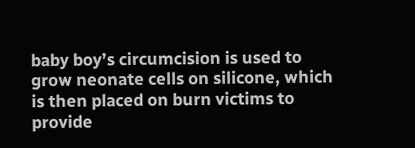baby boy’s circumcision is used to grow neonate cells on silicone, which is then placed on burn victims to provide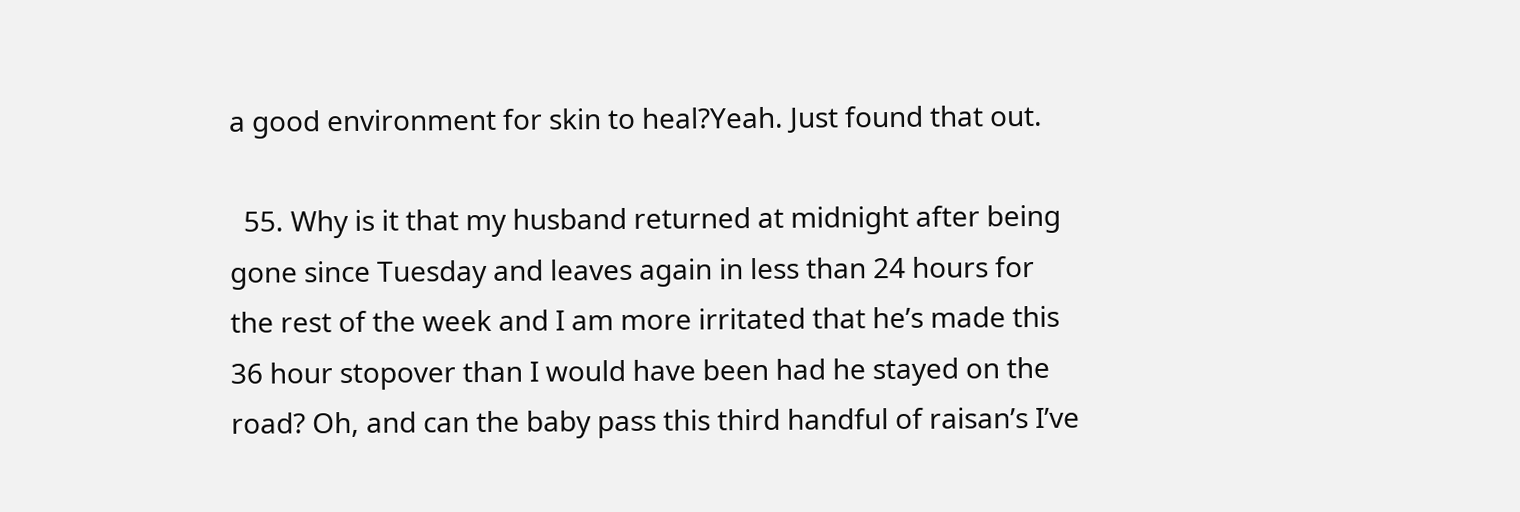a good environment for skin to heal?Yeah. Just found that out.

  55. Why is it that my husband returned at midnight after being gone since Tuesday and leaves again in less than 24 hours for the rest of the week and I am more irritated that he’s made this 36 hour stopover than I would have been had he stayed on the road? Oh, and can the baby pass this third handful of raisan’s I’ve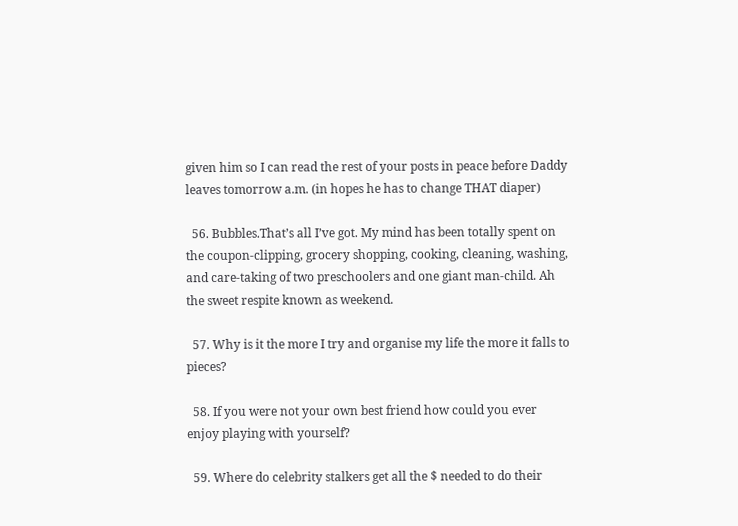given him so I can read the rest of your posts in peace before Daddy leaves tomorrow a.m. (in hopes he has to change THAT diaper)

  56. Bubbles.That’s all I’ve got. My mind has been totally spent on the coupon-clipping, grocery shopping, cooking, cleaning, washing, and care-taking of two preschoolers and one giant man-child. Ah the sweet respite known as weekend.

  57. Why is it the more I try and organise my life the more it falls to pieces?

  58. If you were not your own best friend how could you ever enjoy playing with yourself?

  59. Where do celebrity stalkers get all the $ needed to do their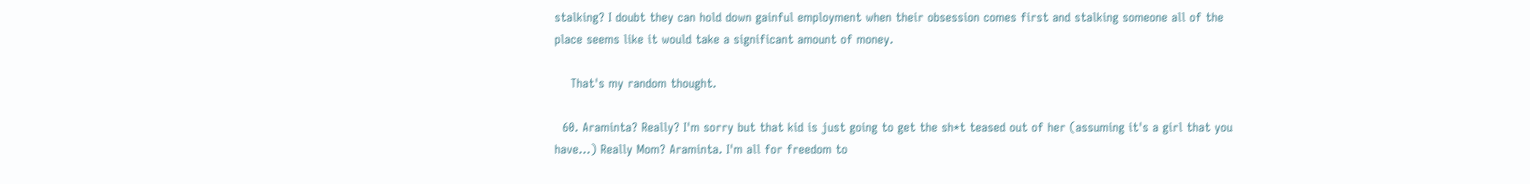stalking? I doubt they can hold down gainful employment when their obsession comes first and stalking someone all of the place seems like it would take a significant amount of money.

    That's my random thought.

  60. Araminta? Really? I'm sorry but that kid is just going to get the sh*t teased out of her (assuming it's a girl that you have…) Really Mom? Araminta. I'm all for freedom to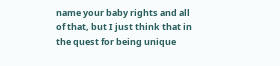name your baby rights and all of that, but I just think that in the quest for being unique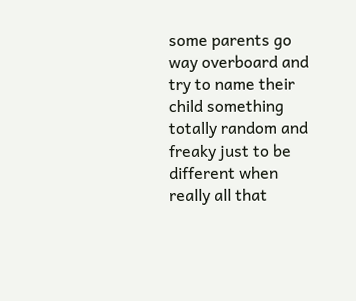some parents go way overboard and try to name their child something totally random and freaky just to be different when really all that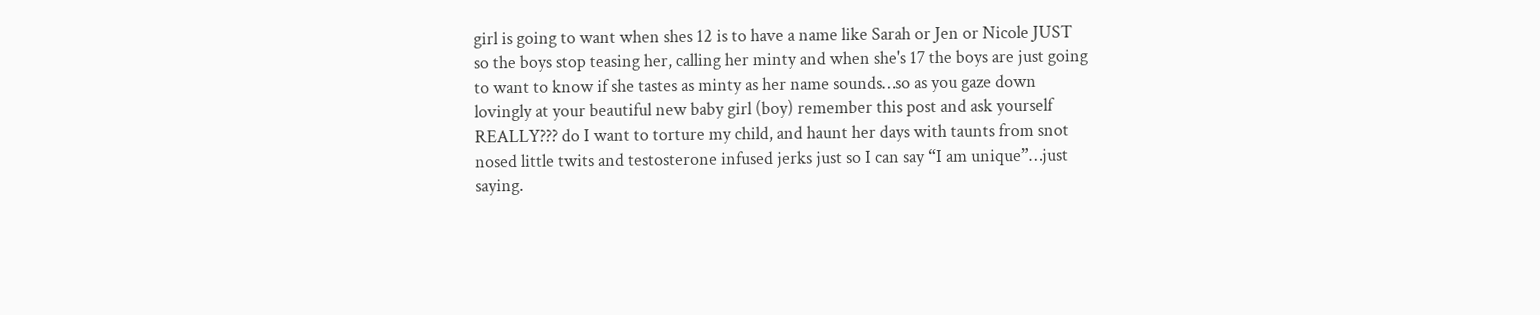girl is going to want when shes 12 is to have a name like Sarah or Jen or Nicole JUST so the boys stop teasing her, calling her minty and when she's 17 the boys are just going to want to know if she tastes as minty as her name sounds…so as you gaze down lovingly at your beautiful new baby girl (boy) remember this post and ask yourself REALLY??? do I want to torture my child, and haunt her days with taunts from snot nosed little twits and testosterone infused jerks just so I can say “I am unique”…just saying.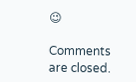😉

Comments are closed.